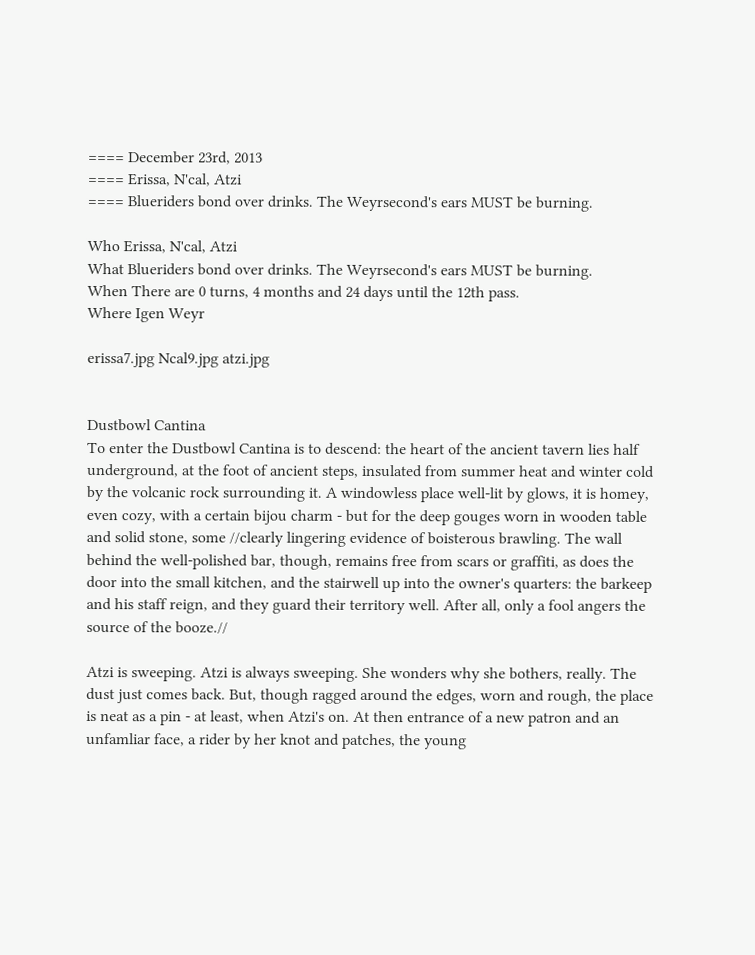==== December 23rd, 2013
==== Erissa, N'cal, Atzi
==== Blueriders bond over drinks. The Weyrsecond's ears MUST be burning.

Who Erissa, N'cal, Atzi
What Blueriders bond over drinks. The Weyrsecond's ears MUST be burning.
When There are 0 turns, 4 months and 24 days until the 12th pass.
Where Igen Weyr

erissa7.jpg Ncal9.jpg atzi.jpg


Dustbowl Cantina
To enter the Dustbowl Cantina is to descend: the heart of the ancient tavern lies half underground, at the foot of ancient steps, insulated from summer heat and winter cold by the volcanic rock surrounding it. A windowless place well-lit by glows, it is homey, even cozy, with a certain bijou charm - but for the deep gouges worn in wooden table and solid stone, some //clearly lingering evidence of boisterous brawling. The wall behind the well-polished bar, though, remains free from scars or graffiti, as does the door into the small kitchen, and the stairwell up into the owner's quarters: the barkeep and his staff reign, and they guard their territory well. After all, only a fool angers the source of the booze.//

Atzi is sweeping. Atzi is always sweeping. She wonders why she bothers, really. The dust just comes back. But, though ragged around the edges, worn and rough, the place is neat as a pin - at least, when Atzi's on. At then entrance of a new patron and an unfamliar face, a rider by her knot and patches, the young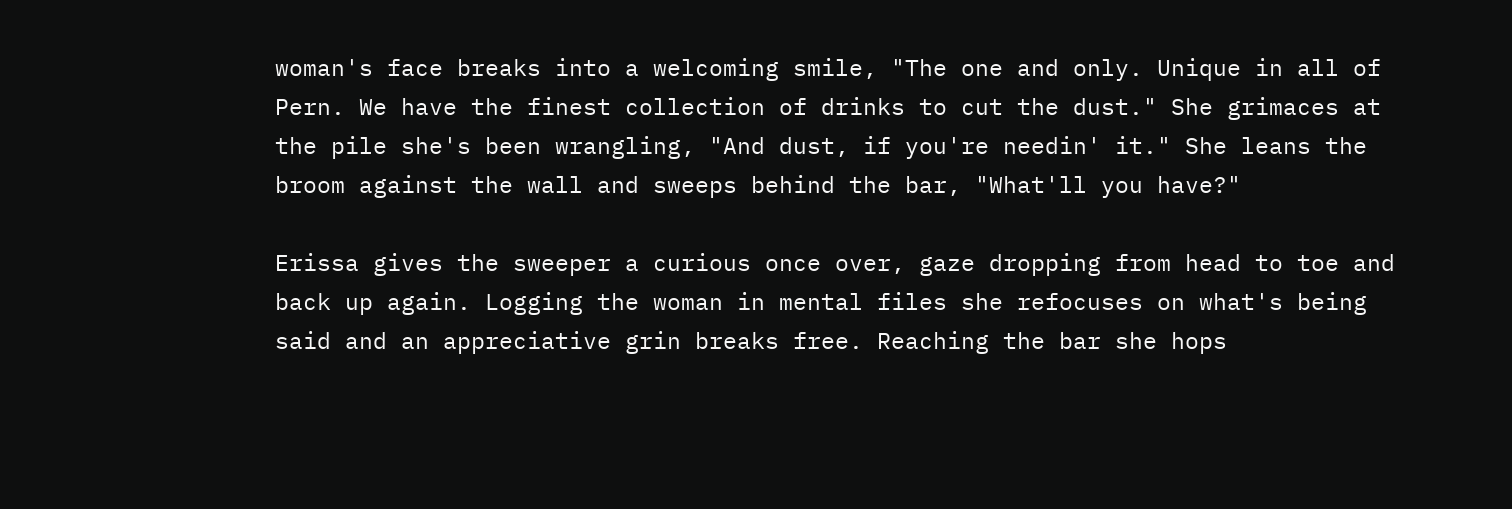woman's face breaks into a welcoming smile, "The one and only. Unique in all of Pern. We have the finest collection of drinks to cut the dust." She grimaces at the pile she's been wrangling, "And dust, if you're needin' it." She leans the broom against the wall and sweeps behind the bar, "What'll you have?"

Erissa gives the sweeper a curious once over, gaze dropping from head to toe and back up again. Logging the woman in mental files she refocuses on what's being said and an appreciative grin breaks free. Reaching the bar she hops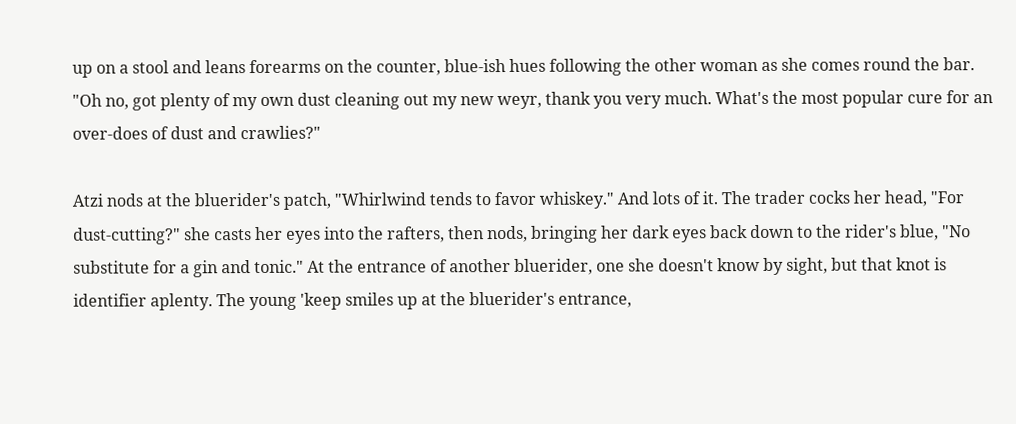up on a stool and leans forearms on the counter, blue-ish hues following the other woman as she comes round the bar. "Oh no, got plenty of my own dust cleaning out my new weyr, thank you very much. What's the most popular cure for an over-does of dust and crawlies?"

Atzi nods at the bluerider's patch, "Whirlwind tends to favor whiskey." And lots of it. The trader cocks her head, "For dust-cutting?" she casts her eyes into the rafters, then nods, bringing her dark eyes back down to the rider's blue, "No substitute for a gin and tonic." At the entrance of another bluerider, one she doesn't know by sight, but that knot is identifier aplenty. The young 'keep smiles up at the bluerider's entrance,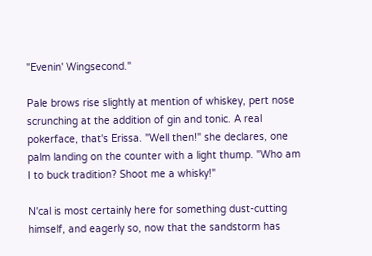"Evenin' Wingsecond."

Pale brows rise slightly at mention of whiskey, pert nose scrunching at the addition of gin and tonic. A real pokerface, that's Erissa. "Well then!" she declares, one palm landing on the counter with a light thump. "Who am I to buck tradition? Shoot me a whisky!"

N'cal is most certainly here for something dust-cutting himself, and eagerly so, now that the sandstorm has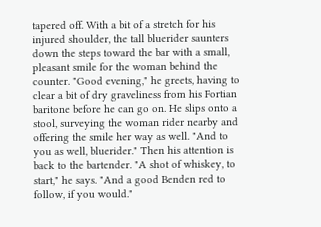tapered off. With a bit of a stretch for his injured shoulder, the tall bluerider saunters down the steps toward the bar with a small, pleasant smile for the woman behind the counter. "Good evening," he greets, having to clear a bit of dry graveliness from his Fortian baritone before he can go on. He slips onto a stool, surveying the woman rider nearby and offering the smile her way as well. "And to you as well, bluerider." Then his attention is back to the bartender. "A shot of whiskey, to start," he says. "And a good Benden red to follow, if you would."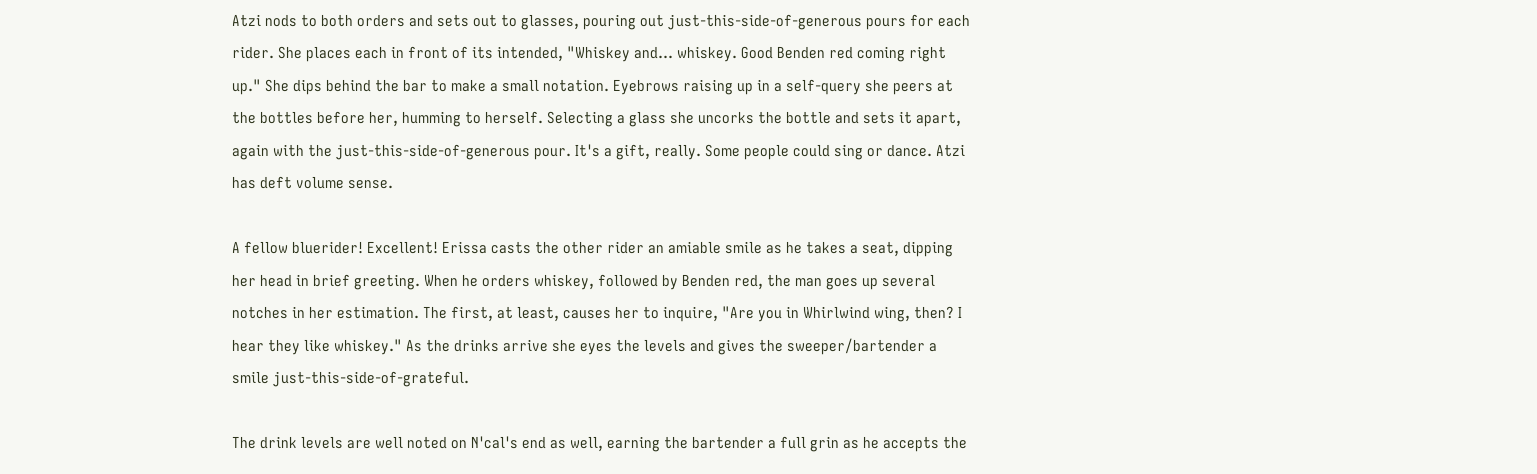Atzi nods to both orders and sets out to glasses, pouring out just-this-side-of-generous pours for each rider. She places each in front of its intended, "Whiskey and… whiskey. Good Benden red coming right up." She dips behind the bar to make a small notation. Eyebrows raising up in a self-query she peers at the bottles before her, humming to herself. Selecting a glass she uncorks the bottle and sets it apart, again with the just-this-side-of-generous pour. It's a gift, really. Some people could sing or dance. Atzi has deft volume sense.

A fellow bluerider! Excellent! Erissa casts the other rider an amiable smile as he takes a seat, dipping her head in brief greeting. When he orders whiskey, followed by Benden red, the man goes up several notches in her estimation. The first, at least, causes her to inquire, "Are you in Whirlwind wing, then? I hear they like whiskey." As the drinks arrive she eyes the levels and gives the sweeper/bartender a smile just-this-side-of-grateful.

The drink levels are well noted on N'cal's end as well, earning the bartender a full grin as he accepts the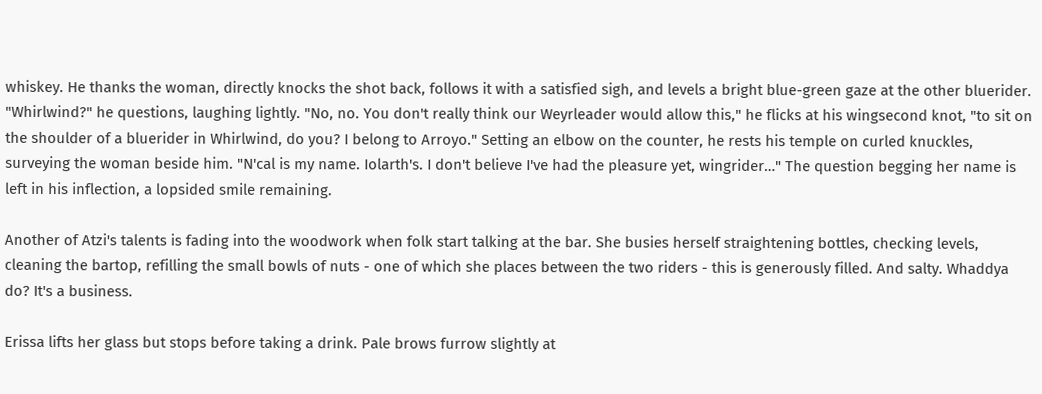whiskey. He thanks the woman, directly knocks the shot back, follows it with a satisfied sigh, and levels a bright blue-green gaze at the other bluerider. "Whirlwind?" he questions, laughing lightly. "No, no. You don't really think our Weyrleader would allow this," he flicks at his wingsecond knot, "to sit on the shoulder of a bluerider in Whirlwind, do you? I belong to Arroyo." Setting an elbow on the counter, he rests his temple on curled knuckles, surveying the woman beside him. "N'cal is my name. Iolarth's. I don't believe I've had the pleasure yet, wingrider…" The question begging her name is left in his inflection, a lopsided smile remaining.

Another of Atzi's talents is fading into the woodwork when folk start talking at the bar. She busies herself straightening bottles, checking levels, cleaning the bartop, refilling the small bowls of nuts - one of which she places between the two riders - this is generously filled. And salty. Whaddya do? It's a business.

Erissa lifts her glass but stops before taking a drink. Pale brows furrow slightly at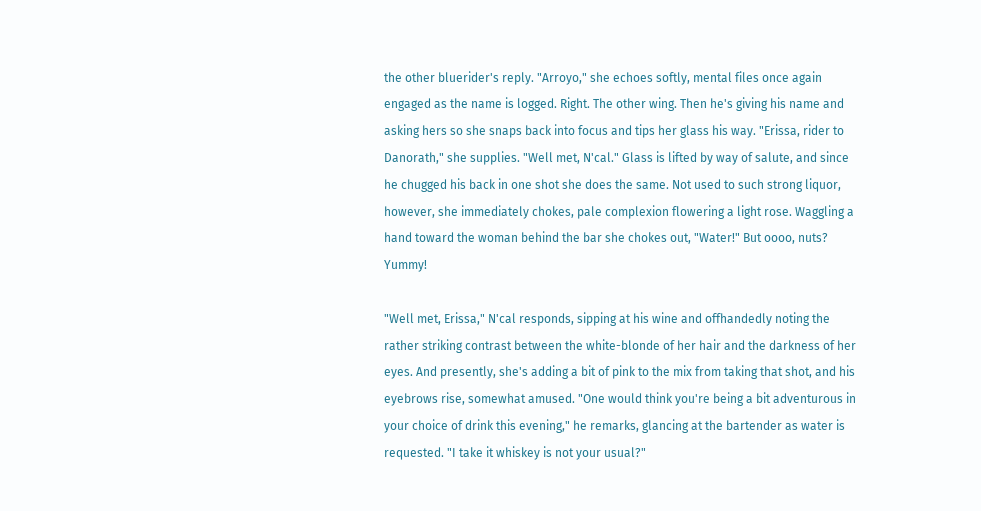the other bluerider's reply. "Arroyo," she echoes softly, mental files once again engaged as the name is logged. Right. The other wing. Then he's giving his name and asking hers so she snaps back into focus and tips her glass his way. "Erissa, rider to Danorath," she supplies. "Well met, N'cal." Glass is lifted by way of salute, and since he chugged his back in one shot she does the same. Not used to such strong liquor, however, she immediately chokes, pale complexion flowering a light rose. Waggling a hand toward the woman behind the bar she chokes out, "Water!" But oooo, nuts? Yummy!

"Well met, Erissa," N'cal responds, sipping at his wine and offhandedly noting the rather striking contrast between the white-blonde of her hair and the darkness of her eyes. And presently, she's adding a bit of pink to the mix from taking that shot, and his eyebrows rise, somewhat amused. "One would think you're being a bit adventurous in your choice of drink this evening," he remarks, glancing at the bartender as water is requested. "I take it whiskey is not your usual?"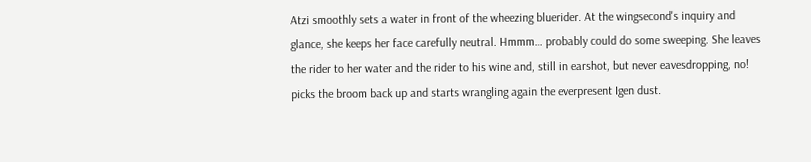Atzi smoothly sets a water in front of the wheezing bluerider. At the wingsecond's inquiry and glance, she keeps her face carefully neutral. Hmmm… probably could do some sweeping. She leaves the rider to her water and the rider to his wine and, still in earshot, but never eavesdropping, no! picks the broom back up and starts wrangling again the everpresent Igen dust.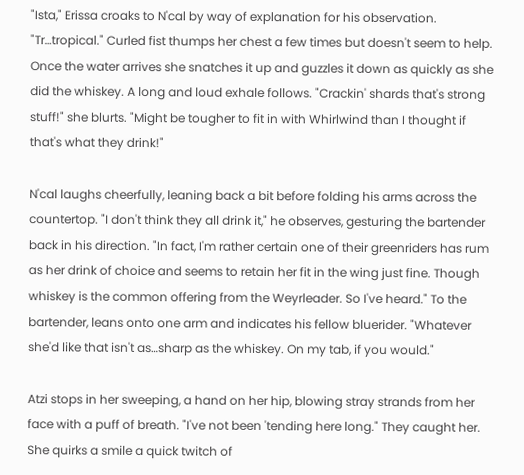"Ista," Erissa croaks to N'cal by way of explanation for his observation. "Tr…tropical." Curled fist thumps her chest a few times but doesn't seem to help. Once the water arrives she snatches it up and guzzles it down as quickly as she did the whiskey. A long and loud exhale follows. "Crackin' shards that's strong stuff!" she blurts. "Might be tougher to fit in with Whirlwind than I thought if that's what they drink!"

N'cal laughs cheerfully, leaning back a bit before folding his arms across the countertop. "I don't think they all drink it," he observes, gesturing the bartender back in his direction. "In fact, I'm rather certain one of their greenriders has rum as her drink of choice and seems to retain her fit in the wing just fine. Though whiskey is the common offering from the Weyrleader. So I've heard." To the bartender, leans onto one arm and indicates his fellow bluerider. "Whatever she'd like that isn't as…sharp as the whiskey. On my tab, if you would."

Atzi stops in her sweeping, a hand on her hip, blowing stray strands from her face with a puff of breath. "I've not been 'tending here long." They caught her. She quirks a smile a quick twitch of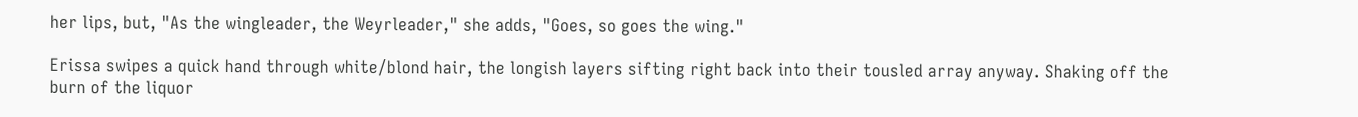her lips, but, "As the wingleader, the Weyrleader," she adds, "Goes, so goes the wing."

Erissa swipes a quick hand through white/blond hair, the longish layers sifting right back into their tousled array anyway. Shaking off the burn of the liquor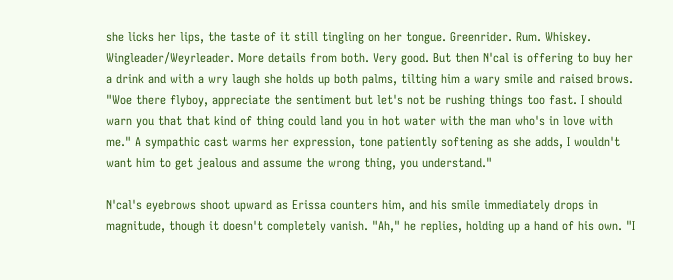she licks her lips, the taste of it still tingling on her tongue. Greenrider. Rum. Whiskey. Wingleader/Weyrleader. More details from both. Very good. But then N'cal is offering to buy her a drink and with a wry laugh she holds up both palms, tilting him a wary smile and raised brows. "Woe there flyboy, appreciate the sentiment but let's not be rushing things too fast. I should warn you that that kind of thing could land you in hot water with the man who's in love with me." A sympathic cast warms her expression, tone patiently softening as she adds, I wouldn't want him to get jealous and assume the wrong thing, you understand."

N'cal's eyebrows shoot upward as Erissa counters him, and his smile immediately drops in magnitude, though it doesn't completely vanish. "Ah," he replies, holding up a hand of his own. "I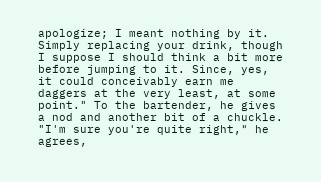apologize; I meant nothing by it. Simply replacing your drink, though I suppose I should think a bit more before jumping to it. Since, yes, it could conceivably earn me daggers at the very least, at some point." To the bartender, he gives a nod and another bit of a chuckle. "I'm sure you're quite right," he agrees,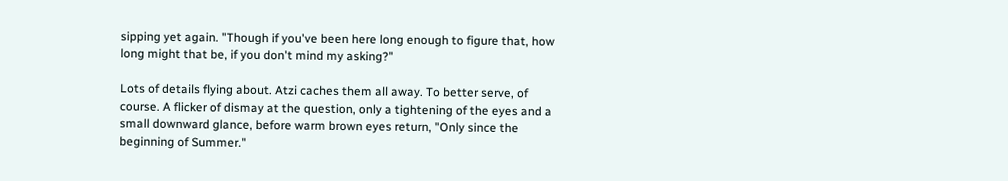sipping yet again. "Though if you've been here long enough to figure that, how long might that be, if you don't mind my asking?"

Lots of details flying about. Atzi caches them all away. To better serve, of course. A flicker of dismay at the question, only a tightening of the eyes and a small downward glance, before warm brown eyes return, "Only since the beginning of Summer."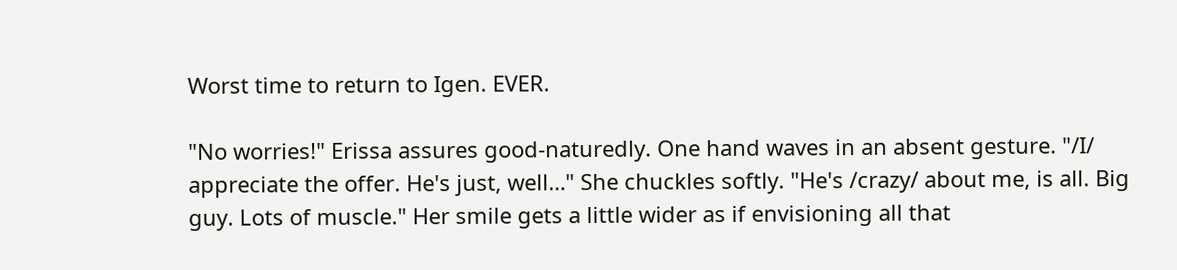Worst time to return to Igen. EVER.

"No worries!" Erissa assures good-naturedly. One hand waves in an absent gesture. "/I/ appreciate the offer. He's just, well…" She chuckles softly. "He's /crazy/ about me, is all. Big guy. Lots of muscle." Her smile gets a little wider as if envisioning all that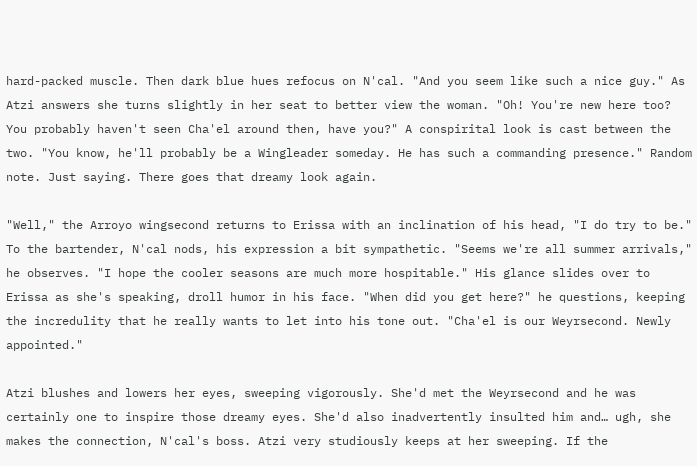hard-packed muscle. Then dark blue hues refocus on N'cal. "And you seem like such a nice guy." As Atzi answers she turns slightly in her seat to better view the woman. "Oh! You're new here too? You probably haven't seen Cha'el around then, have you?" A conspirital look is cast between the two. "You know, he'll probably be a Wingleader someday. He has such a commanding presence." Random note. Just saying. There goes that dreamy look again.

"Well," the Arroyo wingsecond returns to Erissa with an inclination of his head, "I do try to be." To the bartender, N'cal nods, his expression a bit sympathetic. "Seems we're all summer arrivals," he observes. "I hope the cooler seasons are much more hospitable." His glance slides over to Erissa as she's speaking, droll humor in his face. "When did you get here?" he questions, keeping the incredulity that he really wants to let into his tone out. "Cha'el is our Weyrsecond. Newly appointed."

Atzi blushes and lowers her eyes, sweeping vigorously. She'd met the Weyrsecond and he was certainly one to inspire those dreamy eyes. She'd also inadvertently insulted him and… ugh, she makes the connection, N'cal's boss. Atzi very studiously keeps at her sweeping. If the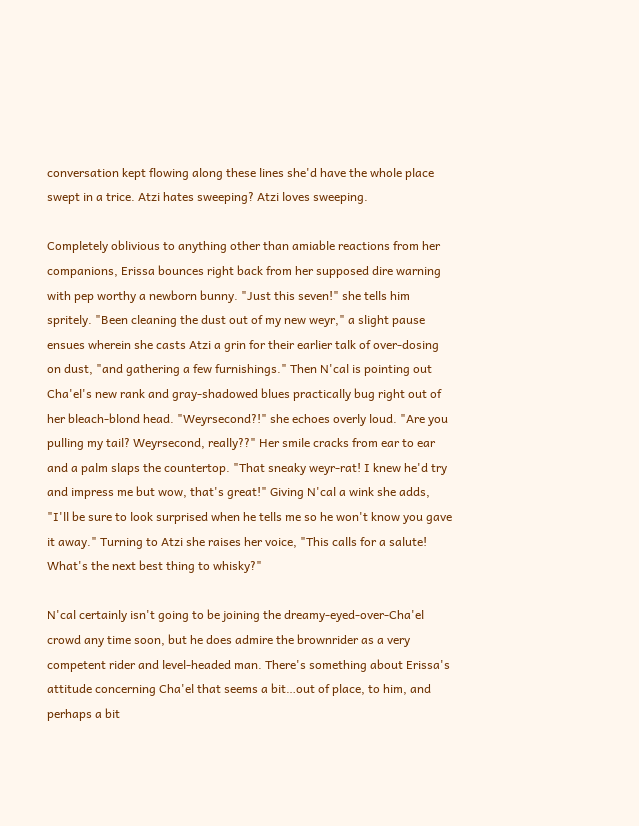conversation kept flowing along these lines she'd have the whole place swept in a trice. Atzi hates sweeping? Atzi loves sweeping.

Completely oblivious to anything other than amiable reactions from her companions, Erissa bounces right back from her supposed dire warning with pep worthy a newborn bunny. "Just this seven!" she tells him spritely. "Been cleaning the dust out of my new weyr," a slight pause ensues wherein she casts Atzi a grin for their earlier talk of over-dosing on dust, "and gathering a few furnishings." Then N'cal is pointing out Cha'el's new rank and gray-shadowed blues practically bug right out of her bleach-blond head. "Weyrsecond?!" she echoes overly loud. "Are you pulling my tail? Weyrsecond, really??" Her smile cracks from ear to ear and a palm slaps the countertop. "That sneaky weyr-rat! I knew he'd try and impress me but wow, that's great!" Giving N'cal a wink she adds, "I'll be sure to look surprised when he tells me so he won't know you gave it away." Turning to Atzi she raises her voice, "This calls for a salute! What's the next best thing to whisky?"

N'cal certainly isn't going to be joining the dreamy-eyed-over-Cha'el crowd any time soon, but he does admire the brownrider as a very competent rider and level-headed man. There's something about Erissa's attitude concerning Cha'el that seems a bit…out of place, to him, and perhaps a bit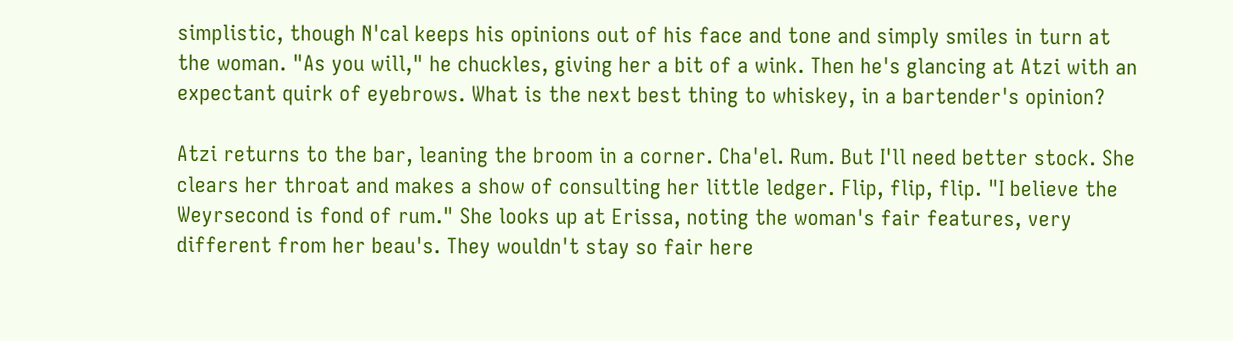simplistic, though N'cal keeps his opinions out of his face and tone and simply smiles in turn at the woman. "As you will," he chuckles, giving her a bit of a wink. Then he's glancing at Atzi with an expectant quirk of eyebrows. What is the next best thing to whiskey, in a bartender's opinion?

Atzi returns to the bar, leaning the broom in a corner. Cha'el. Rum. But I'll need better stock. She clears her throat and makes a show of consulting her little ledger. Flip, flip, flip. "I believe the Weyrsecond is fond of rum." She looks up at Erissa, noting the woman's fair features, very different from her beau's. They wouldn't stay so fair here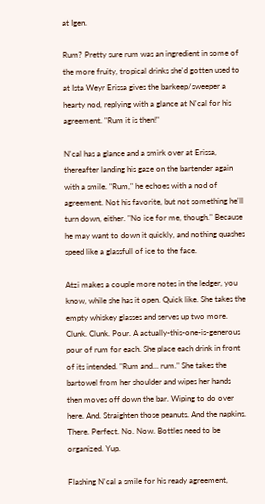at Igen.

Rum? Pretty sure rum was an ingredient in some of the more fruity, tropical drinks she'd gotten used to at Ista Weyr Erissa gives the barkeep/sweeper a hearty nod, replying with a glance at N'cal for his agreement. "Rum it is then!"

N'cal has a glance and a smirk over at Erissa, thereafter landing his gaze on the bartender again with a smile. "Rum," he echoes with a nod of agreement. Not his favorite, but not something he'll turn down, either. "No ice for me, though." Because he may want to down it quickly, and nothing quashes speed like a glassfull of ice to the face.

Atzi makes a couple more notes in the ledger, you know, while she has it open. Quick like. She takes the empty whiskey glasses and serves up two more. Clunk. Clunk. Pour. A actually-this-one-is-generous pour of rum for each. She place each drink in front of its intended. "Rum and… rum." She takes the bartowel from her shoulder and wipes her hands then moves off down the bar. Wiping to do over here. And. Straighten those peanuts. And the napkins. There. Perfect. No. Now. Bottles need to be organized. Yup.

Flashing N'cal a smile for his ready agreement,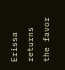Erissa returns the favor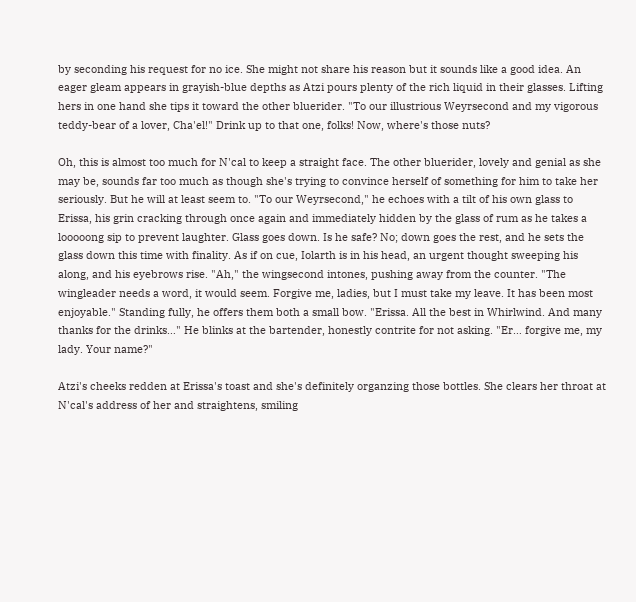by seconding his request for no ice. She might not share his reason but it sounds like a good idea. An eager gleam appears in grayish-blue depths as Atzi pours plenty of the rich liquid in their glasses. Lifting hers in one hand she tips it toward the other bluerider. "To our illustrious Weyrsecond and my vigorous teddy-bear of a lover, Cha'el!" Drink up to that one, folks! Now, where's those nuts?

Oh, this is almost too much for N'cal to keep a straight face. The other bluerider, lovely and genial as she may be, sounds far too much as though she's trying to convince herself of something for him to take her seriously. But he will at least seem to. "To our Weyrsecond," he echoes with a tilt of his own glass to Erissa, his grin cracking through once again and immediately hidden by the glass of rum as he takes a looooong sip to prevent laughter. Glass goes down. Is he safe? No; down goes the rest, and he sets the glass down this time with finality. As if on cue, Iolarth is in his head, an urgent thought sweeping his along, and his eyebrows rise. "Ah," the wingsecond intones, pushing away from the counter. "The wingleader needs a word, it would seem. Forgive me, ladies, but I must take my leave. It has been most enjoyable." Standing fully, he offers them both a small bow. "Erissa. All the best in Whirlwind. And many thanks for the drinks…" He blinks at the bartender, honestly contrite for not asking. "Er… forgive me, my lady. Your name?"

Atzi's cheeks redden at Erissa's toast and she's definitely organzing those bottles. She clears her throat at N'cal's address of her and straightens, smiling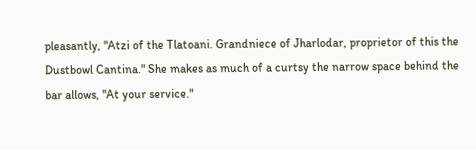pleasantly, "Atzi of the Tlatoani. Grandniece of Jharlodar, proprietor of this the Dustbowl Cantina." She makes as much of a curtsy the narrow space behind the bar allows, "At your service."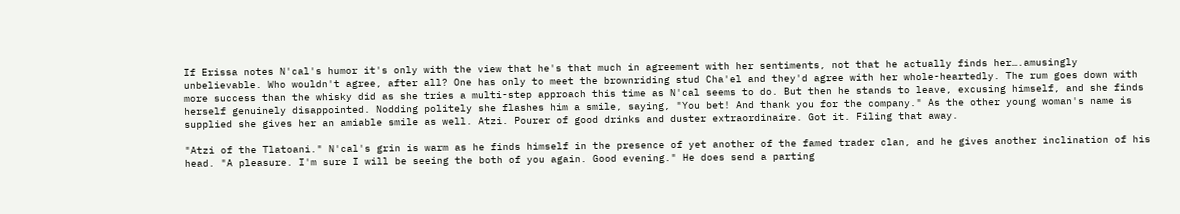If Erissa notes N'cal's humor it's only with the view that he's that much in agreement with her sentiments, not that he actually finds her….amusingly unbelievable. Who wouldn't agree, after all? One has only to meet the brownriding stud Cha'el and they'd agree with her whole-heartedly. The rum goes down with more success than the whisky did as she tries a multi-step approach this time as N'cal seems to do. But then he stands to leave, excusing himself, and she finds herself genuinely disappointed. Nodding politely she flashes him a smile, saying, "You bet! And thank you for the company." As the other young woman's name is supplied she gives her an amiable smile as well. Atzi. Pourer of good drinks and duster extraordinaire. Got it. Filing that away.

"Atzi of the Tlatoani." N'cal's grin is warm as he finds himself in the presence of yet another of the famed trader clan, and he gives another inclination of his head. "A pleasure. I'm sure I will be seeing the both of you again. Good evening." He does send a parting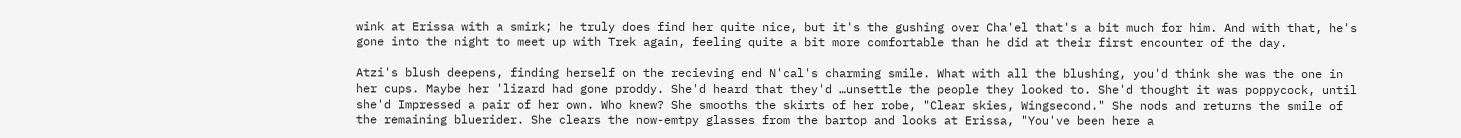wink at Erissa with a smirk; he truly does find her quite nice, but it's the gushing over Cha'el that's a bit much for him. And with that, he's gone into the night to meet up with Trek again, feeling quite a bit more comfortable than he did at their first encounter of the day.

Atzi's blush deepens, finding herself on the recieving end N'cal's charming smile. What with all the blushing, you'd think she was the one in her cups. Maybe her 'lizard had gone proddy. She'd heard that they'd …unsettle the people they looked to. She'd thought it was poppycock, until she'd Impressed a pair of her own. Who knew? She smooths the skirts of her robe, "Clear skies, Wingsecond." She nods and returns the smile of the remaining bluerider. She clears the now-emtpy glasses from the bartop and looks at Erissa, "You've been here a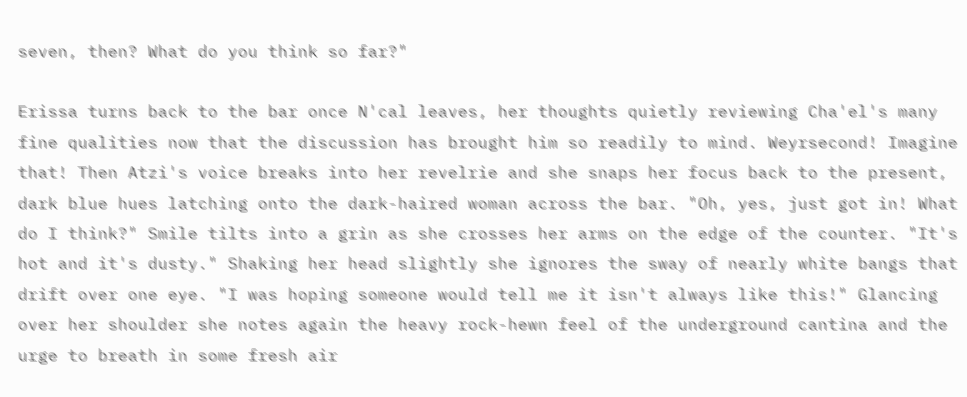seven, then? What do you think so far?"

Erissa turns back to the bar once N'cal leaves, her thoughts quietly reviewing Cha'el's many fine qualities now that the discussion has brought him so readily to mind. Weyrsecond! Imagine that! Then Atzi's voice breaks into her revelrie and she snaps her focus back to the present, dark blue hues latching onto the dark-haired woman across the bar. "Oh, yes, just got in! What do I think?" Smile tilts into a grin as she crosses her arms on the edge of the counter. "It's hot and it's dusty." Shaking her head slightly she ignores the sway of nearly white bangs that drift over one eye. "I was hoping someone would tell me it isn't always like this!" Glancing over her shoulder she notes again the heavy rock-hewn feel of the underground cantina and the urge to breath in some fresh air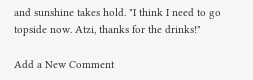and sunshine takes hold. "I think I need to go topside now. Atzi, thanks for the drinks!"

Add a New Comment